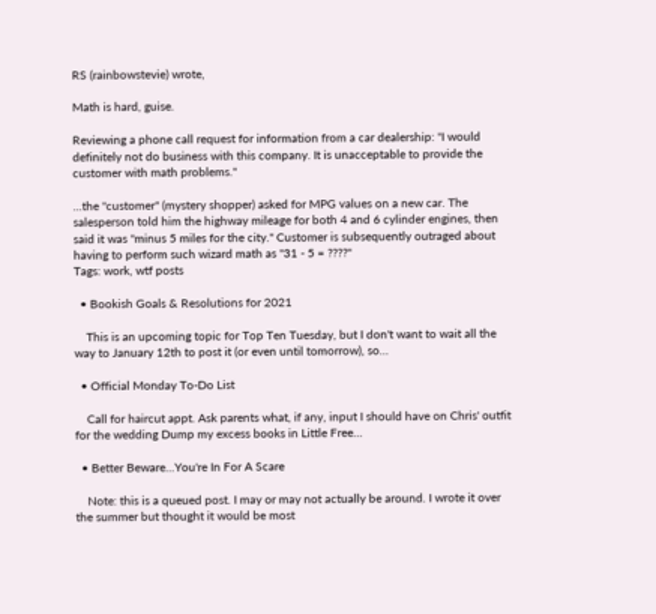RS (rainbowstevie) wrote,

Math is hard, guise.

Reviewing a phone call request for information from a car dealership: "I would definitely not do business with this company. It is unacceptable to provide the customer with math problems."

...the "customer" (mystery shopper) asked for MPG values on a new car. The salesperson told him the highway mileage for both 4 and 6 cylinder engines, then said it was "minus 5 miles for the city." Customer is subsequently outraged about having to perform such wizard math as "31 - 5 = ????"
Tags: work, wtf posts

  • Bookish Goals & Resolutions for 2021

    This is an upcoming topic for Top Ten Tuesday, but I don't want to wait all the way to January 12th to post it (or even until tomorrow), so…

  • Official Monday To-Do List

    Call for haircut appt. Ask parents what, if any, input I should have on Chris' outfit for the wedding Dump my excess books in Little Free…

  • Better Beware...You're In For A Scare

    Note: this is a queued post. I may or may not actually be around. I wrote it over the summer but thought it would be most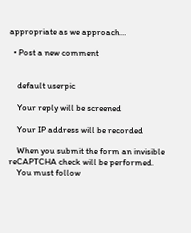appropriate as we approach…

  • Post a new comment


    default userpic

    Your reply will be screened

    Your IP address will be recorded

    When you submit the form an invisible reCAPTCHA check will be performed.
    You must follow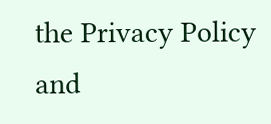the Privacy Policy and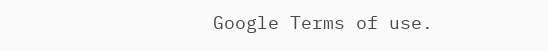Google Terms of use.